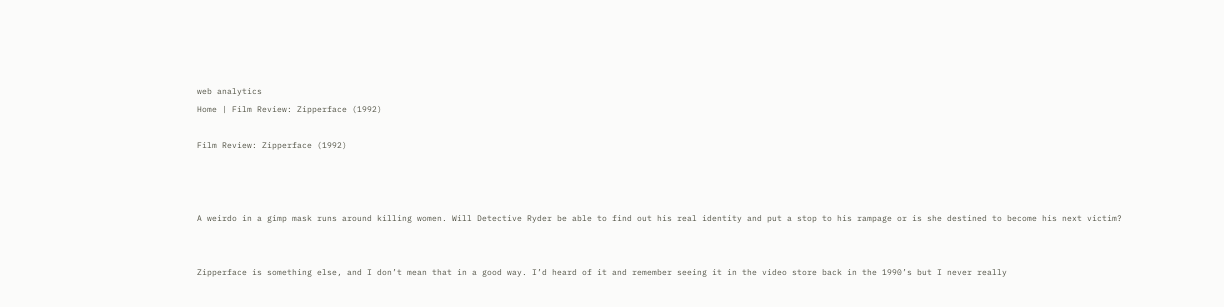web analytics
Home | Film Review: Zipperface (1992)

Film Review: Zipperface (1992)



A weirdo in a gimp mask runs around killing women. Will Detective Ryder be able to find out his real identity and put a stop to his rampage or is she destined to become his next victim?


Zipperface is something else, and I don’t mean that in a good way. I’d heard of it and remember seeing it in the video store back in the 1990’s but I never really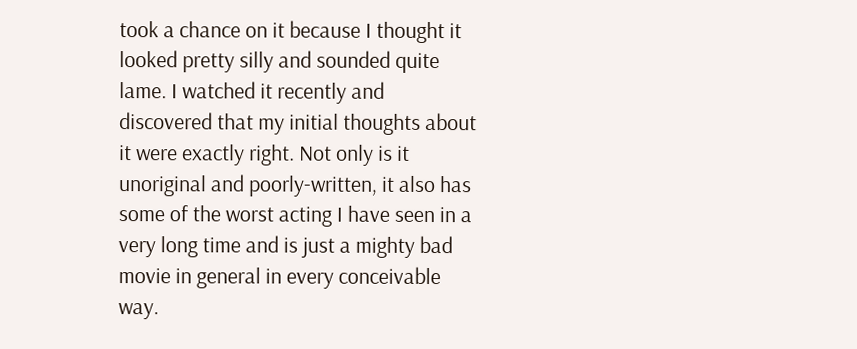took a chance on it because I thought it looked pretty silly and sounded quite lame. I watched it recently and discovered that my initial thoughts about it were exactly right. Not only is it unoriginal and poorly-written, it also has some of the worst acting I have seen in a very long time and is just a mighty bad movie in general in every conceivable way.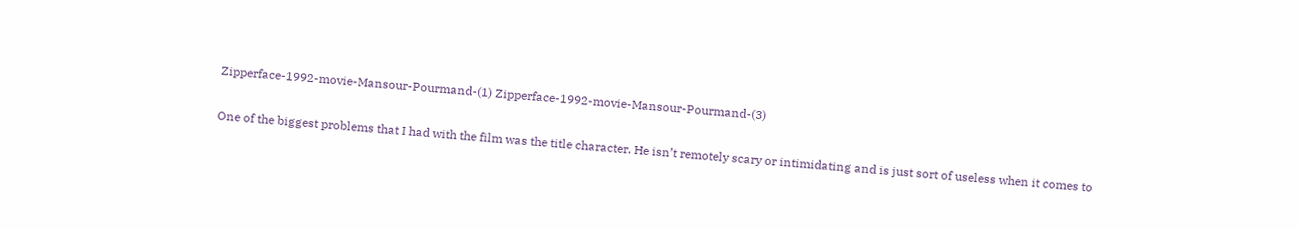Zipperface-1992-movie-Mansour-Pourmand-(1) Zipperface-1992-movie-Mansour-Pourmand-(3)

One of the biggest problems that I had with the film was the title character. He isn’t remotely scary or intimidating and is just sort of useless when it comes to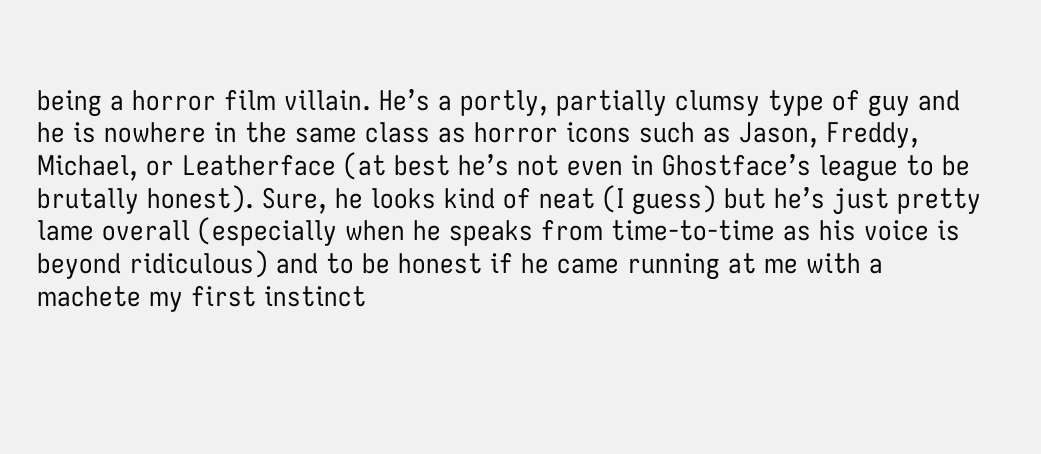being a horror film villain. He’s a portly, partially clumsy type of guy and he is nowhere in the same class as horror icons such as Jason, Freddy, Michael, or Leatherface (at best he’s not even in Ghostface’s league to be brutally honest). Sure, he looks kind of neat (I guess) but he’s just pretty lame overall (especially when he speaks from time-to-time as his voice is beyond ridiculous) and to be honest if he came running at me with a machete my first instinct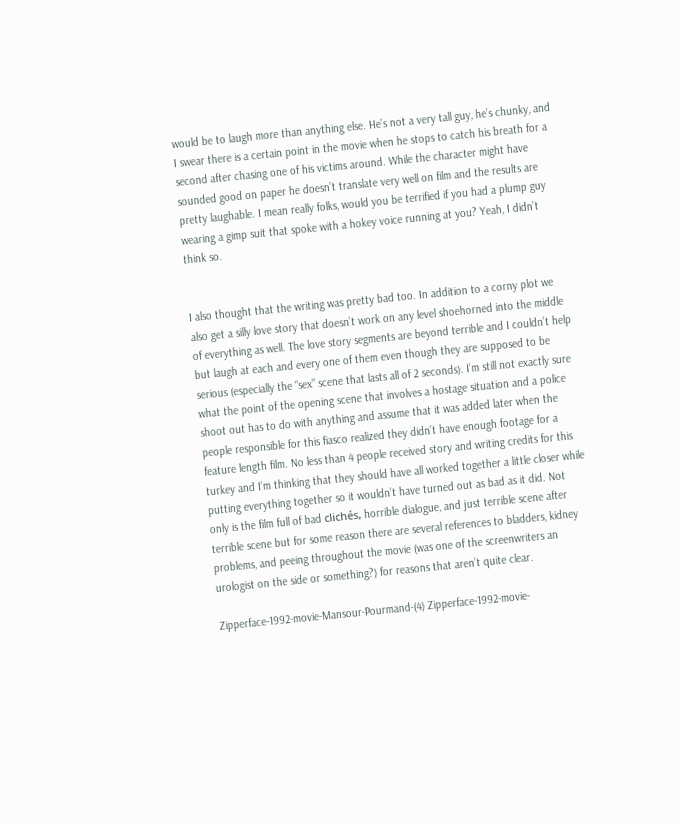would be to laugh more than anything else. He’s not a very tall guy, he’s chunky, and I swear there is a certain point in the movie when he stops to catch his breath for a second after chasing one of his victims around. While the character might have sounded good on paper he doesn’t translate very well on film and the results are pretty laughable. I mean really folks, would you be terrified if you had a plump guy wearing a gimp suit that spoke with a hokey voice running at you? Yeah, I didn’t think so.


I also thought that the writing was pretty bad too. In addition to a corny plot we also get a silly love story that doesn’t work on any level shoehorned into the middle of everything as well. The love story segments are beyond terrible and I couldn’t help but laugh at each and every one of them even though they are supposed to be serious (especially the “sex” scene that lasts all of 2 seconds). I’m still not exactly sure what the point of the opening scene that involves a hostage situation and a police shoot out has to do with anything and assume that it was added later when the people responsible for this fiasco realized they didn’t have enough footage for a feature length film. No less than 4 people received story and writing credits for this turkey and I’m thinking that they should have all worked together a little closer while putting everything together so it wouldn’t have turned out as bad as it did. Not only is the film full of bad clichés, horrible dialogue, and just terrible scene after terrible scene but for some reason there are several references to bladders, kidney problems, and peeing throughout the movie (was one of the screenwriters an urologist on the side or something?) for reasons that aren’t quite clear.

Zipperface-1992-movie-Mansour-Pourmand-(4) Zipperface-1992-movie-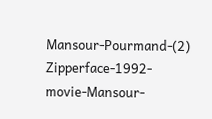Mansour-Pourmand-(2) Zipperface-1992-movie-Mansour-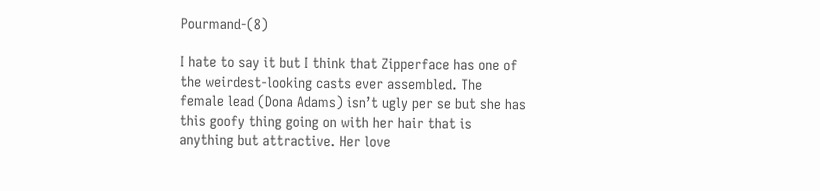Pourmand-(8)

I hate to say it but I think that Zipperface has one of the weirdest-looking casts ever assembled. The female lead (Dona Adams) isn’t ugly per se but she has this goofy thing going on with her hair that is anything but attractive. Her love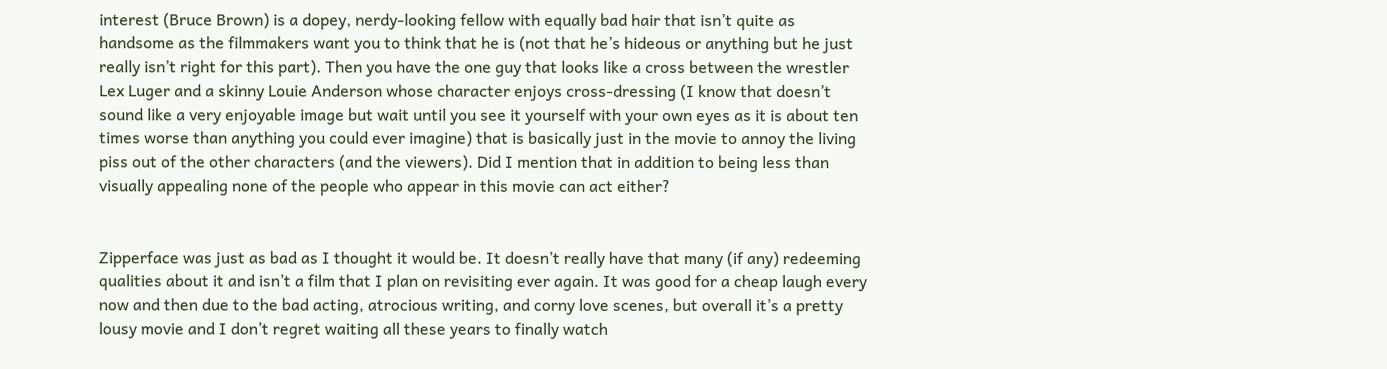interest (Bruce Brown) is a dopey, nerdy-looking fellow with equally bad hair that isn’t quite as handsome as the filmmakers want you to think that he is (not that he’s hideous or anything but he just really isn’t right for this part). Then you have the one guy that looks like a cross between the wrestler Lex Luger and a skinny Louie Anderson whose character enjoys cross-dressing (I know that doesn’t sound like a very enjoyable image but wait until you see it yourself with your own eyes as it is about ten times worse than anything you could ever imagine) that is basically just in the movie to annoy the living piss out of the other characters (and the viewers). Did I mention that in addition to being less than visually appealing none of the people who appear in this movie can act either?


Zipperface was just as bad as I thought it would be. It doesn’t really have that many (if any) redeeming qualities about it and isn’t a film that I plan on revisiting ever again. It was good for a cheap laugh every now and then due to the bad acting, atrocious writing, and corny love scenes, but overall it’s a pretty lousy movie and I don’t regret waiting all these years to finally watch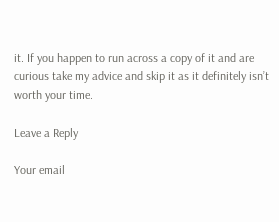it. If you happen to run across a copy of it and are curious take my advice and skip it as it definitely isn’t worth your time.

Leave a Reply

Your email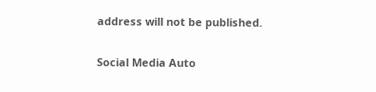address will not be published.

Social Media Auto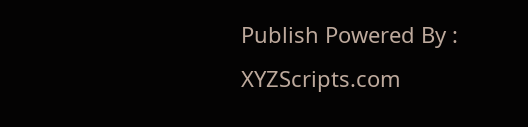Publish Powered By : XYZScripts.com